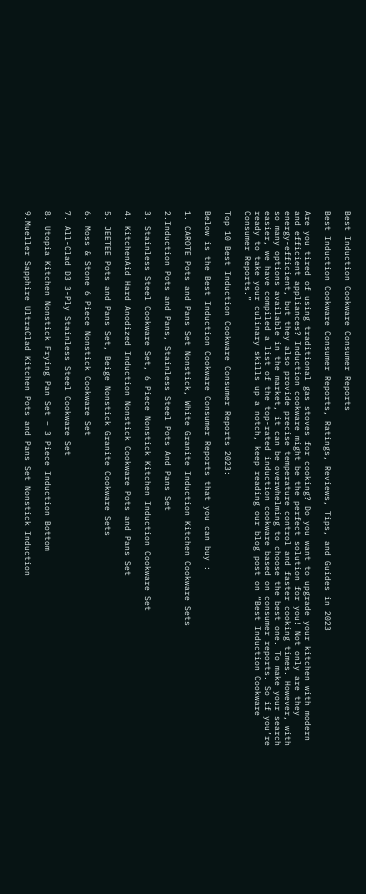Best Induction Cookware Consumer Reports

Best Induction Cookware Consumer Reports, Ratings, Reviews, Tips, and Guides in 2023

Are you tired of using traditional gas stoves for cooking? Do you want to upgrade your kitchen with modern and efficient appliances? Induction cookware might be the perfect solution for you! Not only are they energy-efficient, but they also provide precise temperature control and faster cooking times. However, with so many options available in the market, it can be overwhelming to choose the best one. To make your search easier, we have compiled a list of the top-rated induction cookware based on consumer reports. So if you’re ready to take your culinary skills up a notch, keep reading our blog post on “Best Induction Cookware Consumer Reports.”

Top 10 Best Induction Cookware Consumer Reports 2023:

Below is the Best Induction Cookware Consumer Reports that you can buy :

1. CAROTE Pots and Pans Set Nonstick, White Granite Induction Kitchen Cookware Sets

2.Induction Pots and Pans, Stainless Steel Pots And Pans Set

3. Stainless Steel Cookware Set, 6 Piece Nonstick Kitchen Induction Cookware Set

4. KitchenAid Hard Anodized Induction Nonstick Cookware Pots and Pans Set

5. JEETEE Pots and Pans Set, Beige Nonstick Granite Cookware Sets

6. Moss & Stone 6 Piece Nonstick Cookware Set

7. All-Clad D3 3-Ply Stainless Steel Cookware Set

8. Utopia Kitchen Nonstick Frying Pan Set – 3 Piece Induction Bottom

9.Mueller Sapphire UltraClad Kitchen Pots and Pans Set Nonstick Induction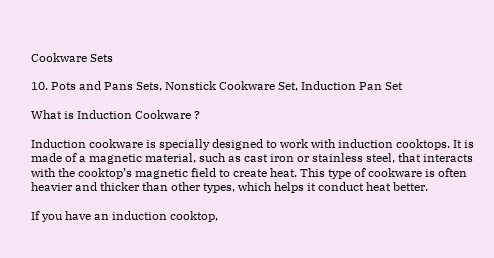Cookware Sets

10. Pots and Pans Sets, Nonstick Cookware Set, Induction Pan Set

What is Induction Cookware ?

Induction cookware is specially designed to work with induction cooktops. It is made of a magnetic material, such as cast iron or stainless steel, that interacts with the cooktop’s magnetic field to create heat. This type of cookware is often heavier and thicker than other types, which helps it conduct heat better.

If you have an induction cooktop,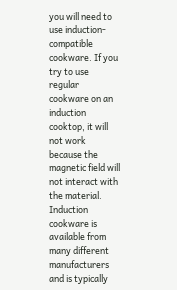you will need to use induction-compatible cookware. If you try to use regular cookware on an induction cooktop, it will not work because the magnetic field will not interact with the material. Induction cookware is available from many different manufacturers and is typically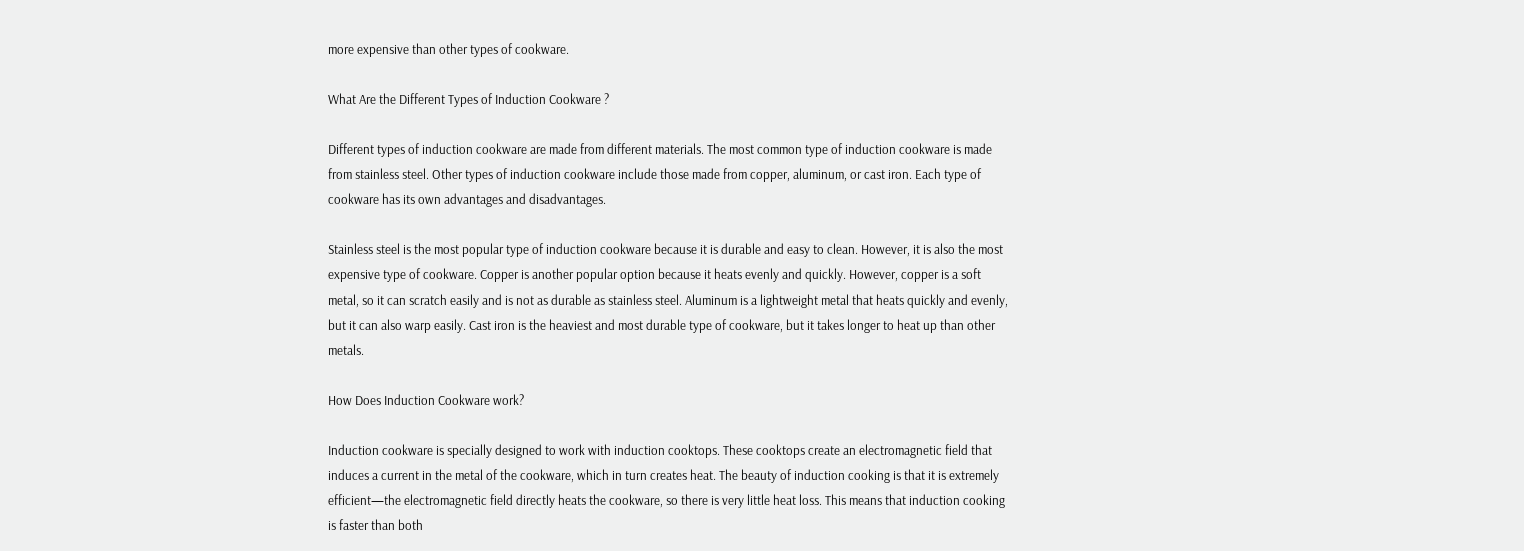more expensive than other types of cookware.

What Are the Different Types of Induction Cookware ?

Different types of induction cookware are made from different materials. The most common type of induction cookware is made from stainless steel. Other types of induction cookware include those made from copper, aluminum, or cast iron. Each type of cookware has its own advantages and disadvantages.

Stainless steel is the most popular type of induction cookware because it is durable and easy to clean. However, it is also the most expensive type of cookware. Copper is another popular option because it heats evenly and quickly. However, copper is a soft metal, so it can scratch easily and is not as durable as stainless steel. Aluminum is a lightweight metal that heats quickly and evenly, but it can also warp easily. Cast iron is the heaviest and most durable type of cookware, but it takes longer to heat up than other metals.

How Does Induction Cookware work?

Induction cookware is specially designed to work with induction cooktops. These cooktops create an electromagnetic field that induces a current in the metal of the cookware, which in turn creates heat. The beauty of induction cooking is that it is extremely efficient—the electromagnetic field directly heats the cookware, so there is very little heat loss. This means that induction cooking is faster than both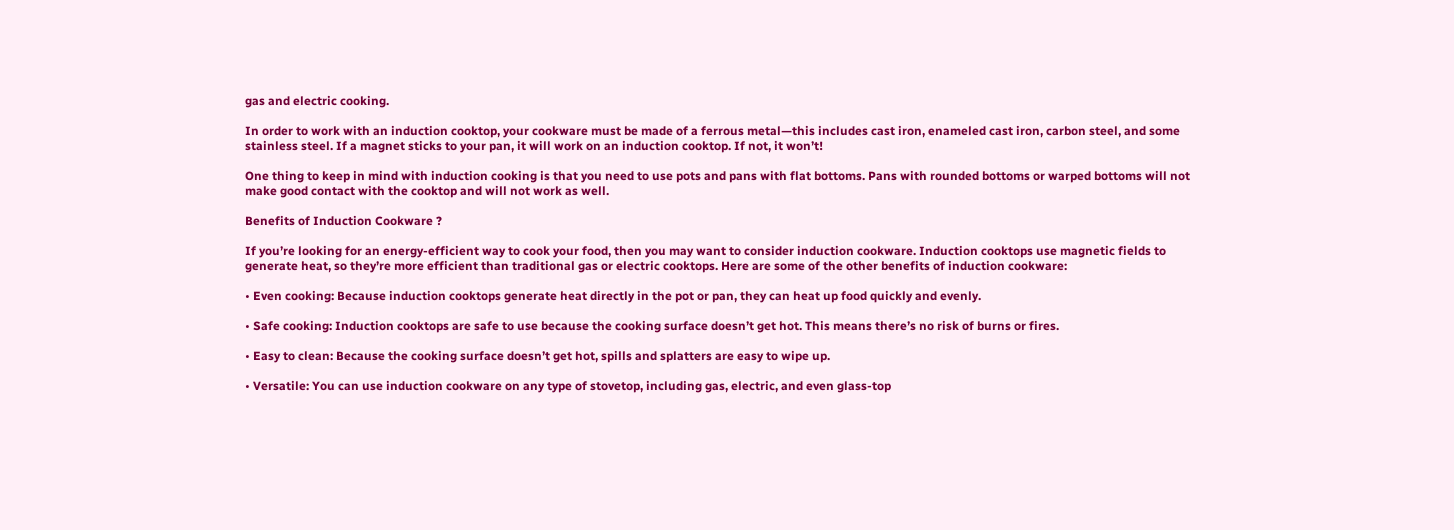gas and electric cooking.

In order to work with an induction cooktop, your cookware must be made of a ferrous metal—this includes cast iron, enameled cast iron, carbon steel, and some stainless steel. If a magnet sticks to your pan, it will work on an induction cooktop. If not, it won’t!

One thing to keep in mind with induction cooking is that you need to use pots and pans with flat bottoms. Pans with rounded bottoms or warped bottoms will not make good contact with the cooktop and will not work as well.

Benefits of Induction Cookware ?

If you’re looking for an energy-efficient way to cook your food, then you may want to consider induction cookware. Induction cooktops use magnetic fields to generate heat, so they’re more efficient than traditional gas or electric cooktops. Here are some of the other benefits of induction cookware:

• Even cooking: Because induction cooktops generate heat directly in the pot or pan, they can heat up food quickly and evenly.

• Safe cooking: Induction cooktops are safe to use because the cooking surface doesn’t get hot. This means there’s no risk of burns or fires.

• Easy to clean: Because the cooking surface doesn’t get hot, spills and splatters are easy to wipe up.

• Versatile: You can use induction cookware on any type of stovetop, including gas, electric, and even glass-top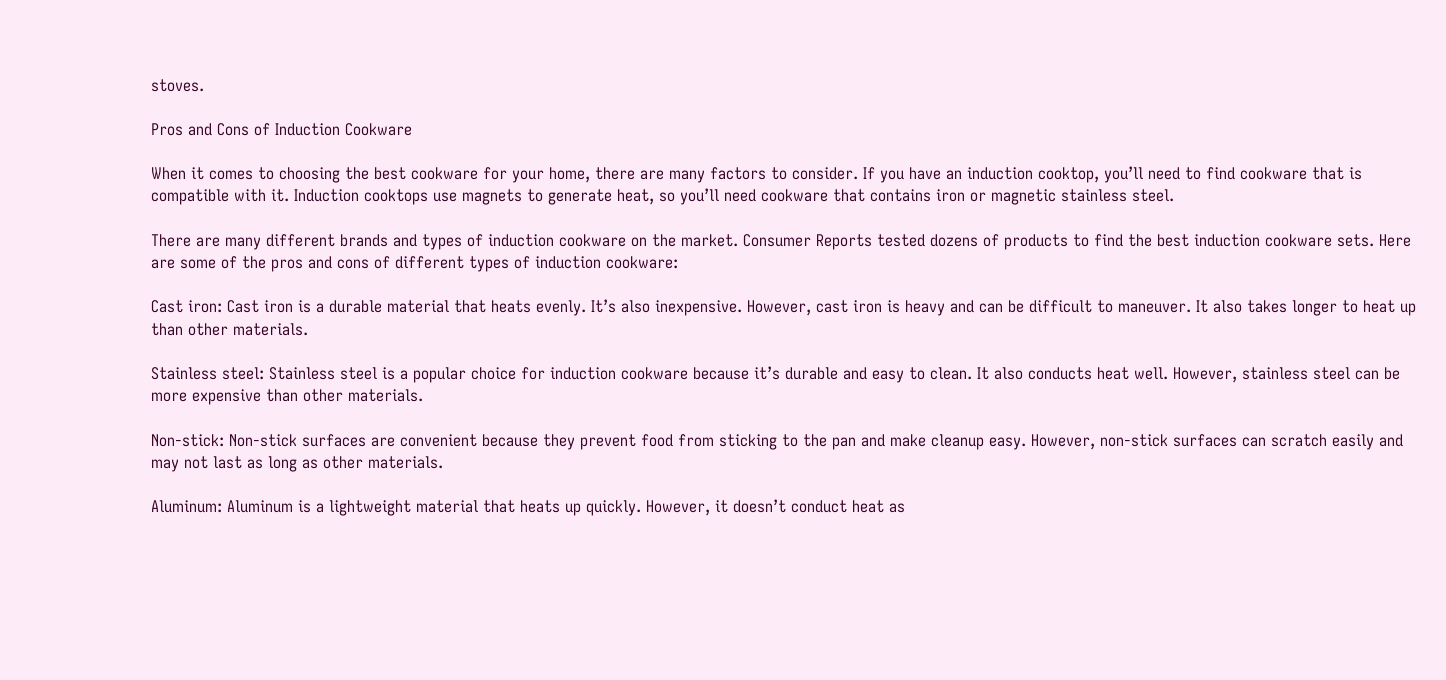stoves.

Pros and Cons of Induction Cookware

When it comes to choosing the best cookware for your home, there are many factors to consider. If you have an induction cooktop, you’ll need to find cookware that is compatible with it. Induction cooktops use magnets to generate heat, so you’ll need cookware that contains iron or magnetic stainless steel.

There are many different brands and types of induction cookware on the market. Consumer Reports tested dozens of products to find the best induction cookware sets. Here are some of the pros and cons of different types of induction cookware:

Cast iron: Cast iron is a durable material that heats evenly. It’s also inexpensive. However, cast iron is heavy and can be difficult to maneuver. It also takes longer to heat up than other materials.

Stainless steel: Stainless steel is a popular choice for induction cookware because it’s durable and easy to clean. It also conducts heat well. However, stainless steel can be more expensive than other materials.

Non-stick: Non-stick surfaces are convenient because they prevent food from sticking to the pan and make cleanup easy. However, non-stick surfaces can scratch easily and may not last as long as other materials.

Aluminum: Aluminum is a lightweight material that heats up quickly. However, it doesn’t conduct heat as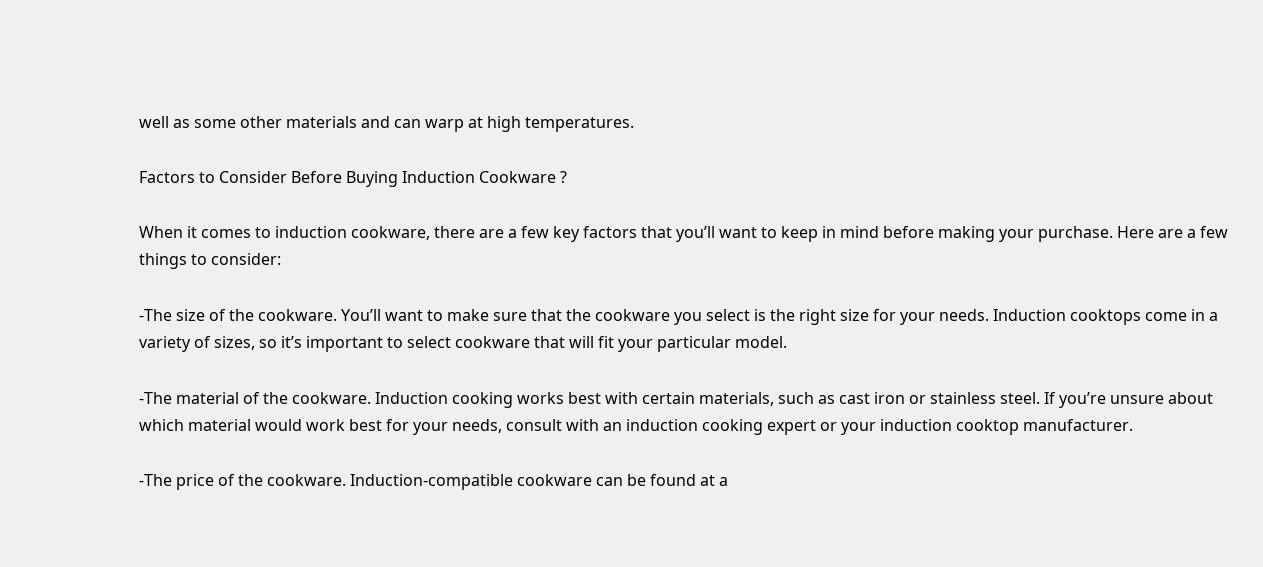well as some other materials and can warp at high temperatures.

Factors to Consider Before Buying Induction Cookware ?

When it comes to induction cookware, there are a few key factors that you’ll want to keep in mind before making your purchase. Here are a few things to consider:

-The size of the cookware. You’ll want to make sure that the cookware you select is the right size for your needs. Induction cooktops come in a variety of sizes, so it’s important to select cookware that will fit your particular model.

-The material of the cookware. Induction cooking works best with certain materials, such as cast iron or stainless steel. If you’re unsure about which material would work best for your needs, consult with an induction cooking expert or your induction cooktop manufacturer.

-The price of the cookware. Induction-compatible cookware can be found at a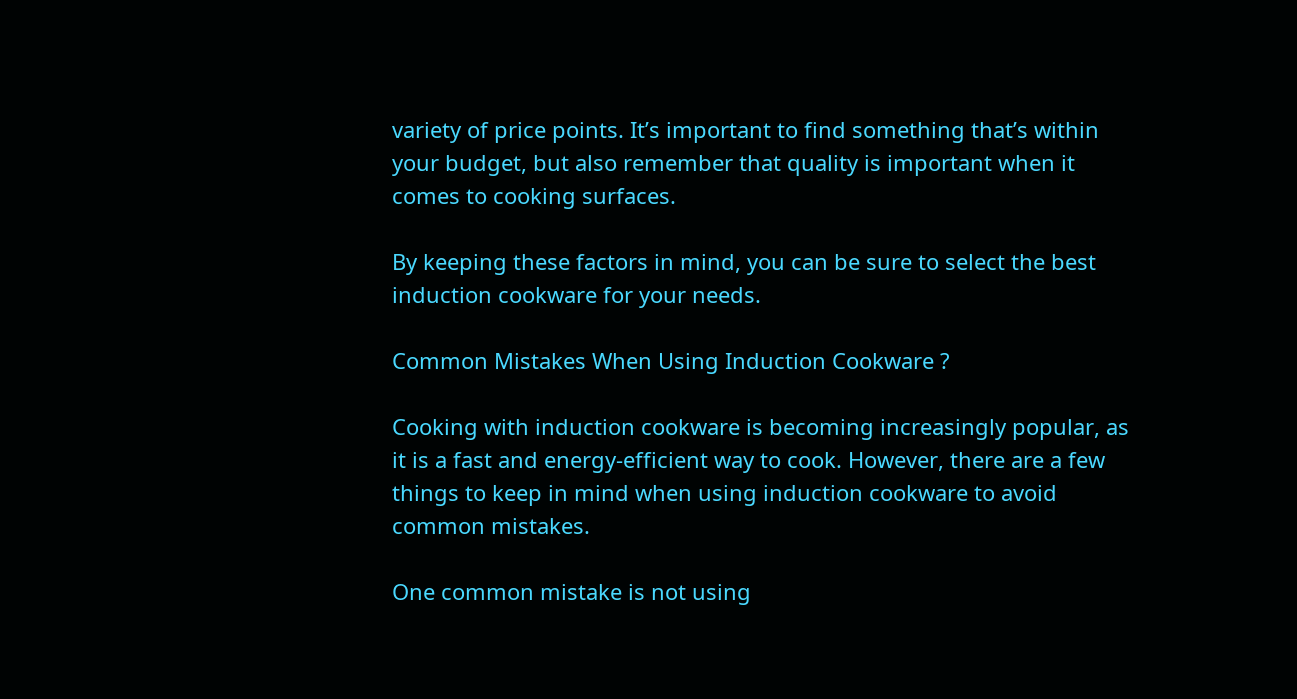variety of price points. It’s important to find something that’s within your budget, but also remember that quality is important when it comes to cooking surfaces.

By keeping these factors in mind, you can be sure to select the best induction cookware for your needs.

Common Mistakes When Using Induction Cookware ?

Cooking with induction cookware is becoming increasingly popular, as it is a fast and energy-efficient way to cook. However, there are a few things to keep in mind when using induction cookware to avoid common mistakes.

One common mistake is not using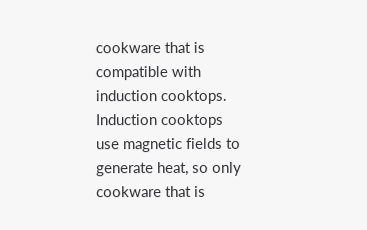cookware that is compatible with induction cooktops. Induction cooktops use magnetic fields to generate heat, so only cookware that is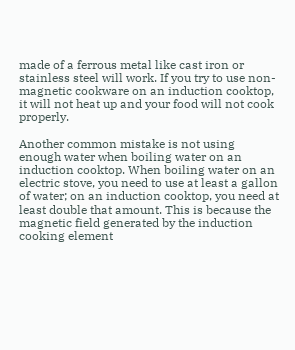made of a ferrous metal like cast iron or stainless steel will work. If you try to use non-magnetic cookware on an induction cooktop, it will not heat up and your food will not cook properly.

Another common mistake is not using enough water when boiling water on an induction cooktop. When boiling water on an electric stove, you need to use at least a gallon of water; on an induction cooktop, you need at least double that amount. This is because the magnetic field generated by the induction cooking element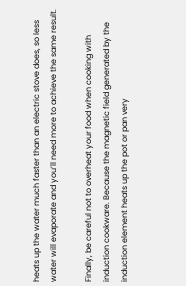heats up the water much faster than an electric stove does, so less water will evaporate and you’ll need more to achieve the same result.

Finally, be careful not to overheat your food when cooking with induction cookware. Because the magnetic field generated by the induction element heats up the pot or pan very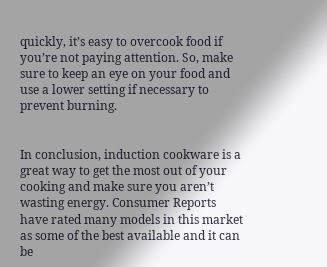quickly, it’s easy to overcook food if you’re not paying attention. So, make sure to keep an eye on your food and use a lower setting if necessary to prevent burning.


In conclusion, induction cookware is a great way to get the most out of your cooking and make sure you aren’t wasting energy. Consumer Reports have rated many models in this market as some of the best available and it can be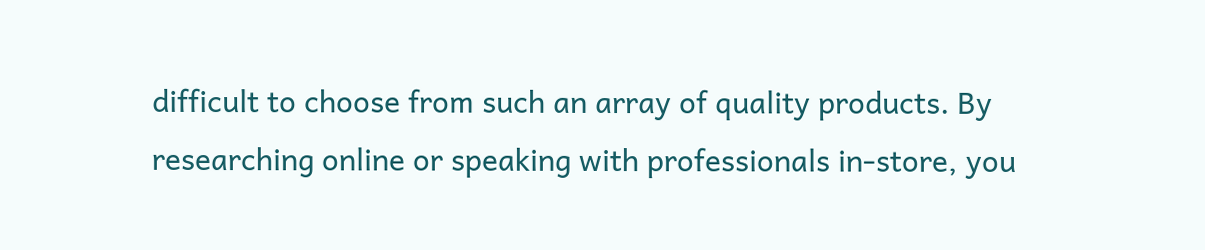difficult to choose from such an array of quality products. By researching online or speaking with professionals in-store, you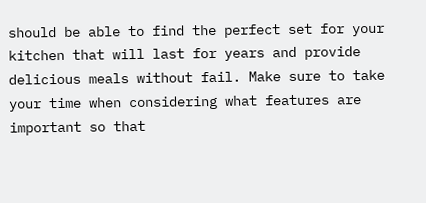should be able to find the perfect set for your kitchen that will last for years and provide delicious meals without fail. Make sure to take your time when considering what features are important so that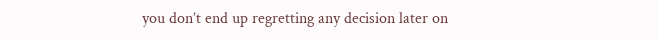you don’t end up regretting any decision later on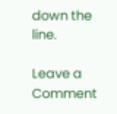down the line.

Leave a Comment